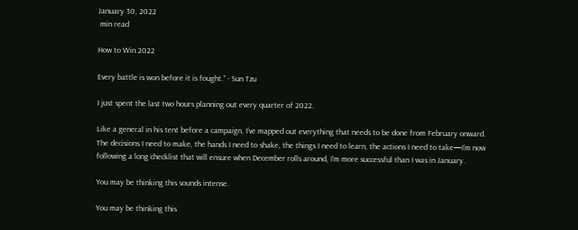January 30, 2022
 min read

How to Win 2022

Every battle is won before it is fought.” - Sun Tzu

I just spent the last two hours planning out every quarter of 2022.

Like a general in his tent before a campaign, I’ve mapped out everything that needs to be done from February onward. The decisions I need to make, the hands I need to shake, the things I need to learn, the actions I need to take—I’m now following a long checklist that will ensure when December rolls around, I’m more successful than I was in January.

You may be thinking this sounds intense.

You may be thinking this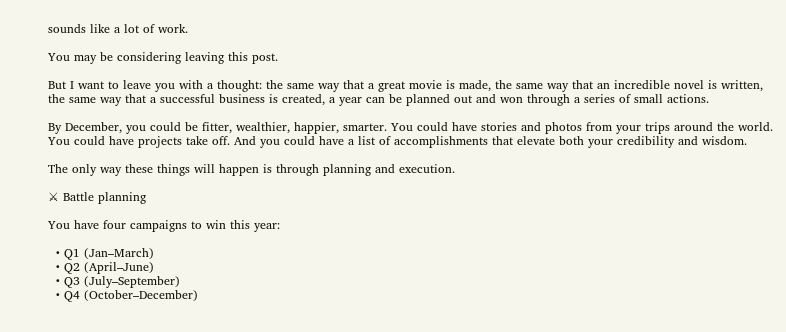sounds like a lot of work.

You may be considering leaving this post.

But I want to leave you with a thought: the same way that a great movie is made, the same way that an incredible novel is written, the same way that a successful business is created, a year can be planned out and won through a series of small actions.

By December, you could be fitter, wealthier, happier, smarter. You could have stories and photos from your trips around the world. You could have projects take off. And you could have a list of accomplishments that elevate both your credibility and wisdom.

The only way these things will happen is through planning and execution.

⚔ Battle planning

You have four campaigns to win this year:

  • Q1 (Jan–March)
  • Q2 (April–June)
  • Q3 (July–September)
  • Q4 (October–December)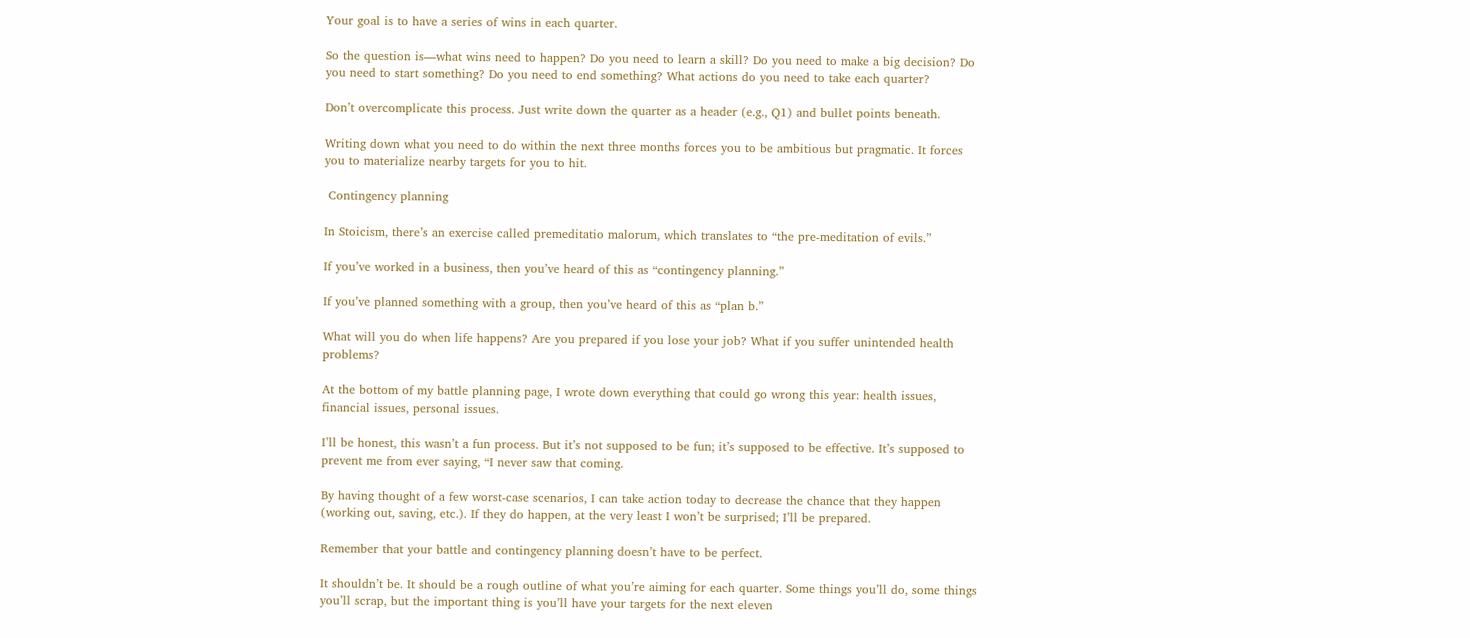Your goal is to have a series of wins in each quarter.

So the question is—what wins need to happen? Do you need to learn a skill? Do you need to make a big decision? Do you need to start something? Do you need to end something? What actions do you need to take each quarter?

Don’t overcomplicate this process. Just write down the quarter as a header (e.g., Q1) and bullet points beneath.

Writing down what you need to do within the next three months forces you to be ambitious but pragmatic. It forces you to materialize nearby targets for you to hit.

 Contingency planning

In Stoicism, there’s an exercise called premeditatio malorum, which translates to “the pre-meditation of evils.”

If you’ve worked in a business, then you’ve heard of this as “contingency planning.”

If you’ve planned something with a group, then you’ve heard of this as “plan b.”

What will you do when life happens? Are you prepared if you lose your job? What if you suffer unintended health problems?

At the bottom of my battle planning page, I wrote down everything that could go wrong this year: health issues, financial issues, personal issues.

I’ll be honest, this wasn’t a fun process. But it’s not supposed to be fun; it’s supposed to be effective. It’s supposed to prevent me from ever saying, “I never saw that coming.

By having thought of a few worst-case scenarios, I can take action today to decrease the chance that they happen (working out, saving, etc.). If they do happen, at the very least I won’t be surprised; I’ll be prepared.

Remember that your battle and contingency planning doesn’t have to be perfect.

It shouldn’t be. It should be a rough outline of what you’re aiming for each quarter. Some things you’ll do, some things you’ll scrap, but the important thing is you’ll have your targets for the next eleven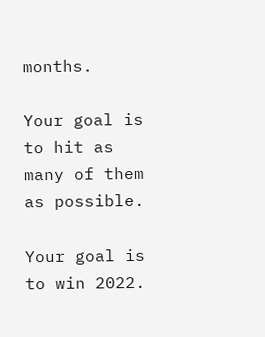months.

Your goal is to hit as many of them as possible.

Your goal is to win 2022.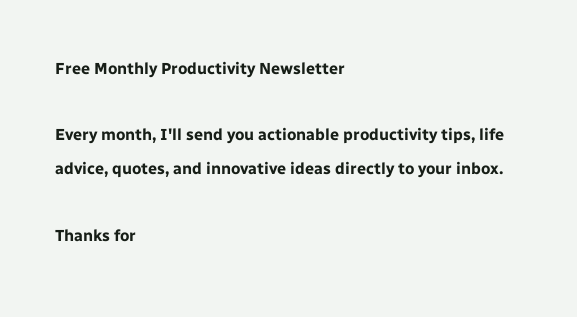Free Monthly Productivity Newsletter

Every month, I'll send you actionable productivity tips, life advice, quotes, and innovative ideas directly to your inbox.

Thanks for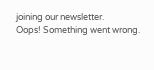joining our newsletter.
Oops! Something went wrong.